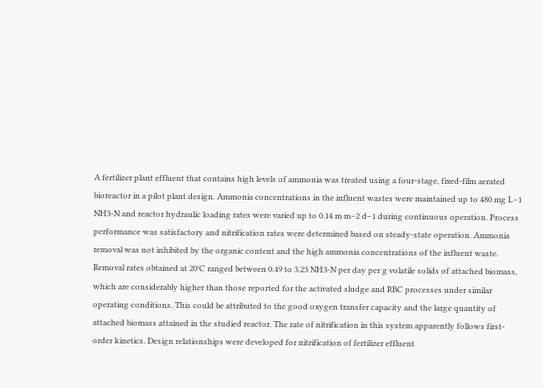A fertilizer plant effluent that contains high levels of ammonia was treated using a four-stage, fixed-film aerated bioreactor in a pilot plant design. Ammonia concentrations in the influent wastes were maintained up to 480 mg L−1 NH3-N and reactor hydraulic loading rates were varied up to 0.14 m m−2 d−1 during continuous operation. Process performance was satisfactory and nitrification rates were determined based on steady-state operation. Ammonia removal was not inhibited by the organic content and the high ammonia concentrations of the influent waste. Removal rates obtained at 20°C ranged between 0.49 to 3.23 NH3-N per day per g volatile solids of attached biomass, which are considerably higher than those reported for the activated sludge and RBC processes under similar operating conditions. This could be attributed to the good oxygen transfer capacity and the large quantity of attached biomass attained in the studied reactor. The rate of nitrification in this system apparently follows first-order kinetics. Design relationships were developed for nitrification of fertilizer effluent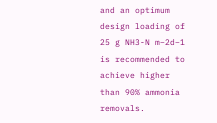and an optimum design loading of 25 g NH3-N m−2d−1 is recommended to achieve higher than 90% ammonia removals.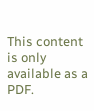This content is only available as a PDF.